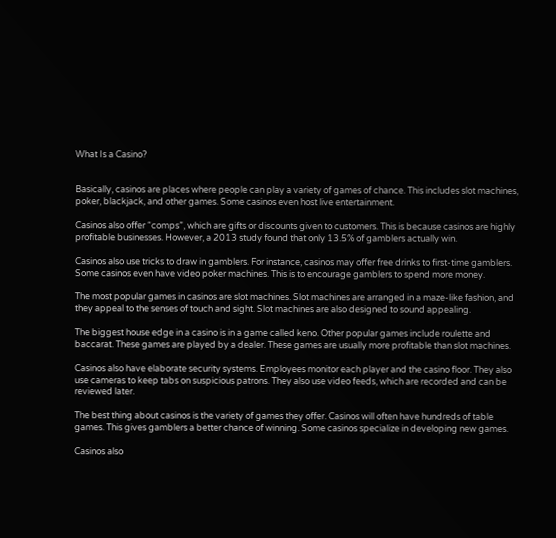What Is a Casino?


Basically, casinos are places where people can play a variety of games of chance. This includes slot machines, poker, blackjack, and other games. Some casinos even host live entertainment.

Casinos also offer “comps”, which are gifts or discounts given to customers. This is because casinos are highly profitable businesses. However, a 2013 study found that only 13.5% of gamblers actually win.

Casinos also use tricks to draw in gamblers. For instance, casinos may offer free drinks to first-time gamblers. Some casinos even have video poker machines. This is to encourage gamblers to spend more money.

The most popular games in casinos are slot machines. Slot machines are arranged in a maze-like fashion, and they appeal to the senses of touch and sight. Slot machines are also designed to sound appealing.

The biggest house edge in a casino is in a game called keno. Other popular games include roulette and baccarat. These games are played by a dealer. These games are usually more profitable than slot machines.

Casinos also have elaborate security systems. Employees monitor each player and the casino floor. They also use cameras to keep tabs on suspicious patrons. They also use video feeds, which are recorded and can be reviewed later.

The best thing about casinos is the variety of games they offer. Casinos will often have hundreds of table games. This gives gamblers a better chance of winning. Some casinos specialize in developing new games.

Casinos also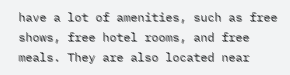have a lot of amenities, such as free shows, free hotel rooms, and free meals. They are also located near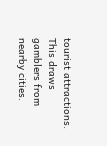tourist attractions. This draws gamblers from nearby cities.